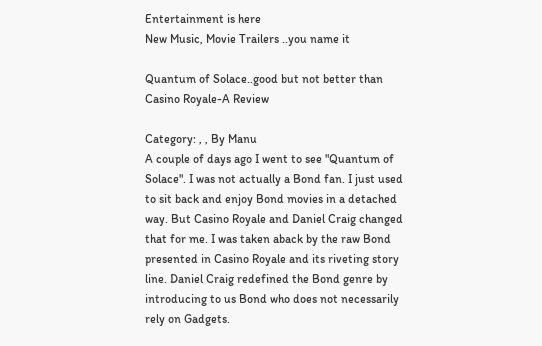Entertainment is here
New Music, Movie Trailers ..you name it

Quantum of Solace..good but not better than Casino Royale-A Review

Category: , , By Manu
A couple of days ago I went to see "Quantum of Solace". I was not actually a Bond fan. I just used to sit back and enjoy Bond movies in a detached way. But Casino Royale and Daniel Craig changed that for me. I was taken aback by the raw Bond presented in Casino Royale and its riveting story line. Daniel Craig redefined the Bond genre by introducing to us Bond who does not necessarily rely on Gadgets.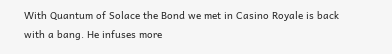With Quantum of Solace the Bond we met in Casino Royale is back with a bang. He infuses more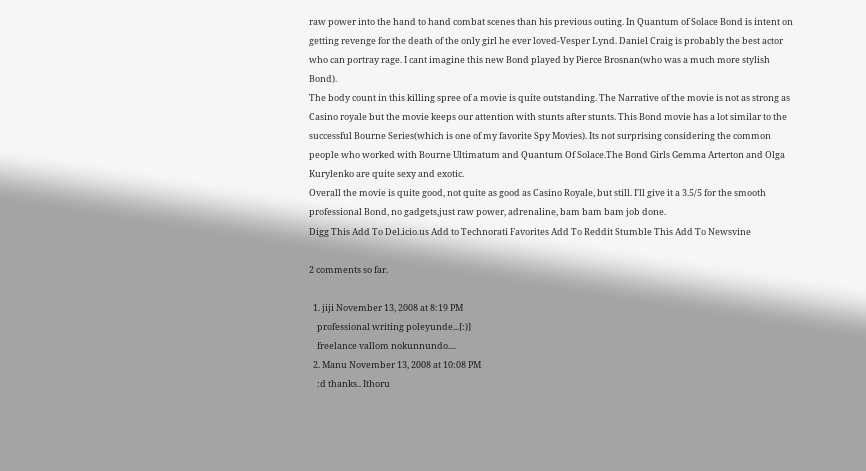raw power into the hand to hand combat scenes than his previous outing. In Quantum of Solace Bond is intent on getting revenge for the death of the only girl he ever loved-Vesper Lynd. Daniel Craig is probably the best actor who can portray rage. I cant imagine this new Bond played by Pierce Brosnan(who was a much more stylish Bond).
The body count in this killing spree of a movie is quite outstanding. The Narrative of the movie is not as strong as Casino royale but the movie keeps our attention with stunts after stunts. This Bond movie has a lot similar to the successful Bourne Series(which is one of my favorite Spy Movies). Its not surprising considering the common people who worked with Bourne Ultimatum and Quantum Of Solace.The Bond Girls Gemma Arterton and Olga Kurylenko are quite sexy and exotic.
Overall the movie is quite good, not quite as good as Casino Royale, but still. I'll give it a 3.5/5 for the smooth professional Bond, no gadgets,just raw power, adrenaline, bam bam bam job done.
Digg This Add To Del.icio.us Add to Technorati Favorites Add To Reddit Stumble This Add To Newsvine

2 comments so far.

  1. jiji November 13, 2008 at 8:19 PM
    professional writing poleyunde...[:)]
    freelance vallom nokunnundo....
  2. Manu November 13, 2008 at 10:08 PM
    :d thanks.. Ithoru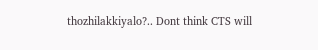thozhilakkiyalo?.. Dont think CTS will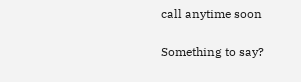call anytime soon

Something to say?